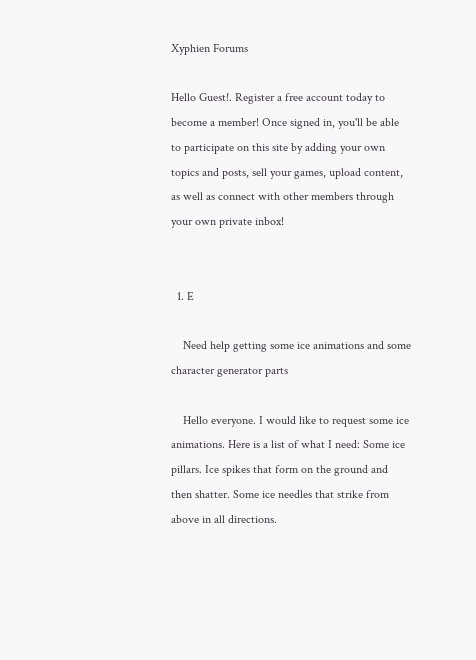Xyphien Forums

Hello Guest!. Register a free account today to become a member! Once signed in, you'll be able to participate on this site by adding your own topics and posts, sell your games, upload content, as well as connect with other members through your own private inbox!


  1. E

    Need help getting some ice animations and some character generator parts

    Hello everyone. I would like to request some ice animations. Here is a list of what I need: Some ice pillars. Ice spikes that form on the ground and then shatter. Some ice needles that strike from above in all directions.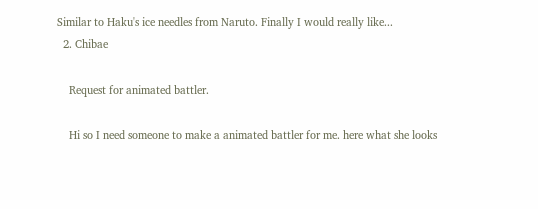Similar to Haku's ice needles from Naruto. Finally I would really like...
  2. Chibae

    Request for animated battler.

    Hi so I need someone to make a animated battler for me. here what she looks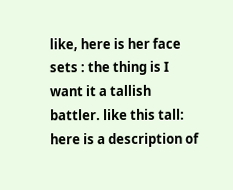like, here is her face sets : the thing is I want it a tallish battler. like this tall: here is a description of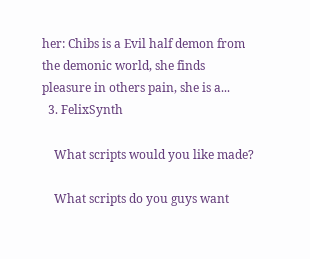her: Chibs is a Evil half demon from the demonic world, she finds pleasure in others pain, she is a...
  3. FelixSynth

    What scripts would you like made?

    What scripts do you guys want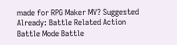made for RPG Maker MV? Suggested Already: Battle Related Action Battle Mode Battle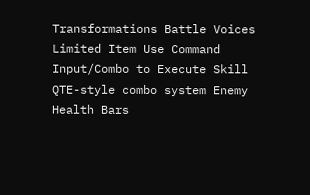Transformations Battle Voices Limited Item Use Command Input/Combo to Execute Skill QTE-style combo system Enemy Health Bars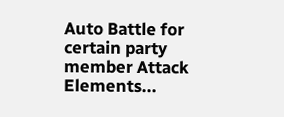Auto Battle for certain party member Attack Elements...